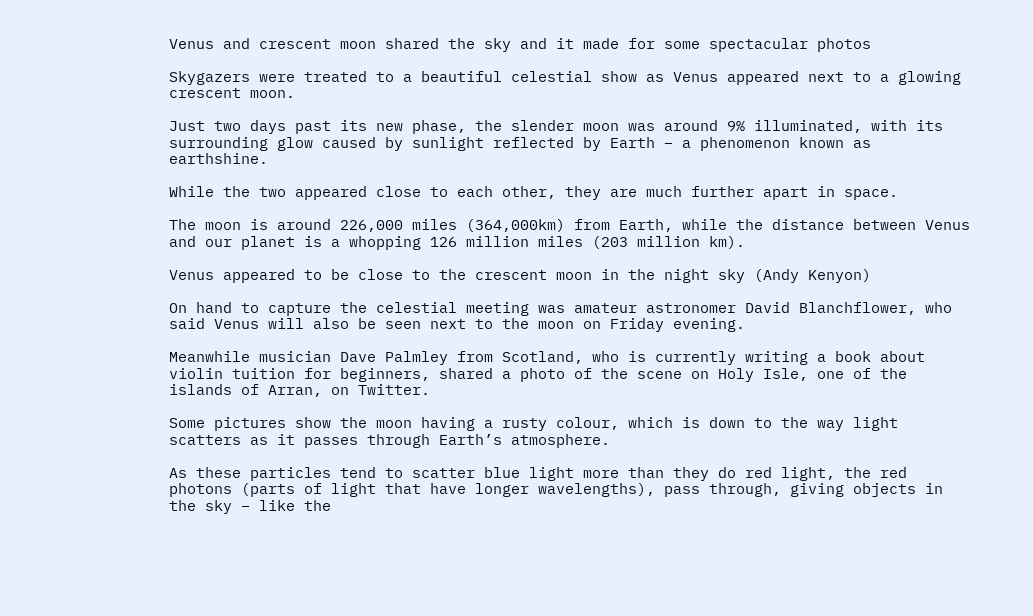Venus and crescent moon shared the sky and it made for some spectacular photos

Skygazers were treated to a beautiful celestial show as Venus appeared next to a glowing crescent moon.

Just two days past its new phase, the slender moon was around 9% illuminated, with its surrounding glow caused by sunlight reflected by Earth – a phenomenon known as earthshine.

While the two appeared close to each other, they are much further apart in space.

The moon is around 226,000 miles (364,000km) from Earth, while the distance between Venus and our planet is a whopping 126 million miles (203 million km).

Venus appeared to be close to the crescent moon in the night sky (Andy Kenyon)

On hand to capture the celestial meeting was amateur astronomer David Blanchflower, who said Venus will also be seen next to the moon on Friday evening.

Meanwhile musician Dave Palmley from Scotland, who is currently writing a book about violin tuition for beginners, shared a photo of the scene on Holy Isle, one of the islands of Arran, on Twitter.

Some pictures show the moon having a rusty colour, which is down to the way light scatters as it passes through Earth’s atmosphere.

As these particles tend to scatter blue light more than they do red light, the red photons (parts of light that have longer wavelengths), pass through, giving objects in the sky – like the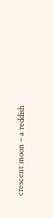crescent moon – a reddish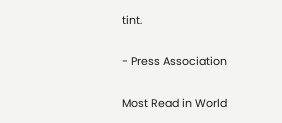tint.

- Press Association

Most Read in World